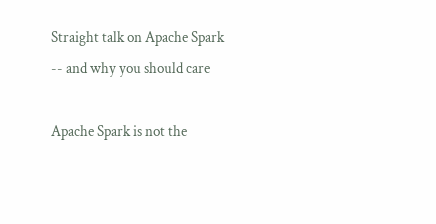Straight talk on Apache Spark -- and why you should care

Apache Spark is not the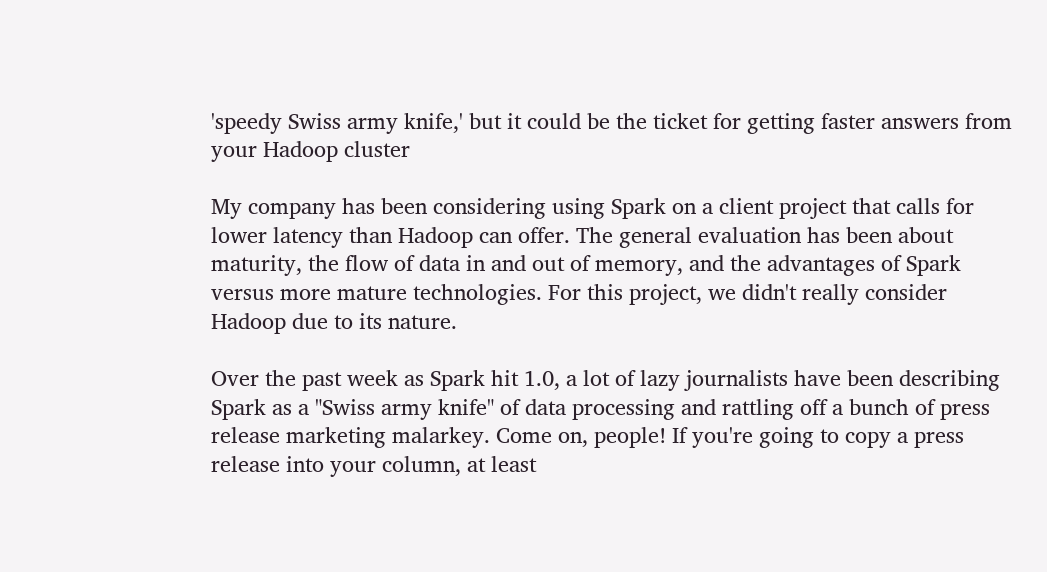'speedy Swiss army knife,' but it could be the ticket for getting faster answers from your Hadoop cluster

My company has been considering using Spark on a client project that calls for lower latency than Hadoop can offer. The general evaluation has been about maturity, the flow of data in and out of memory, and the advantages of Spark versus more mature technologies. For this project, we didn't really consider Hadoop due to its nature.

Over the past week as Spark hit 1.0, a lot of lazy journalists have been describing Spark as a "Swiss army knife" of data processing and rattling off a bunch of press release marketing malarkey. Come on, people! If you're going to copy a press release into your column, at least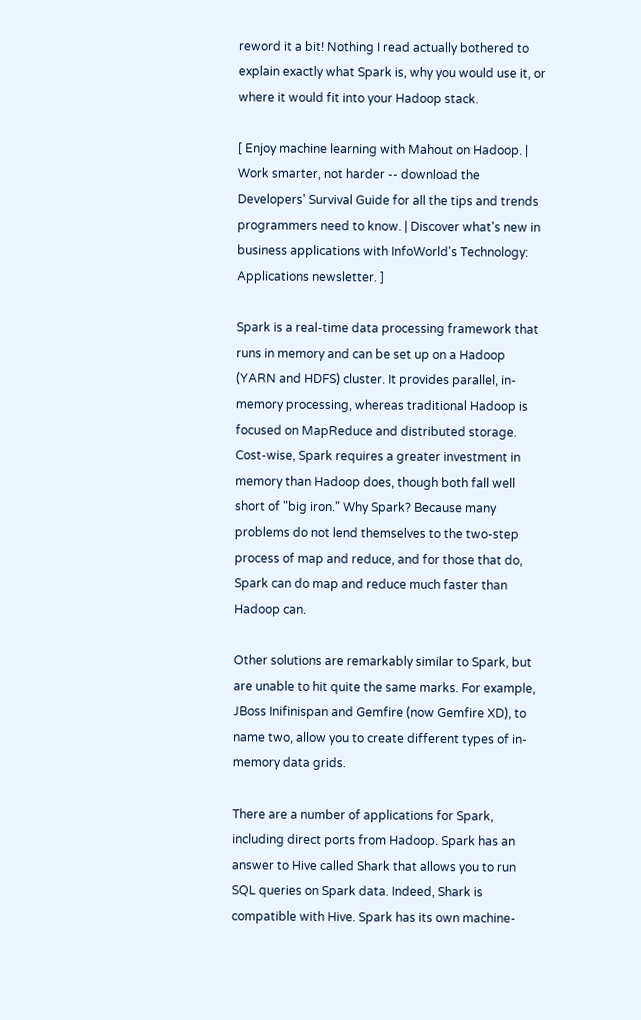reword it a bit! Nothing I read actually bothered to explain exactly what Spark is, why you would use it, or where it would fit into your Hadoop stack.

[ Enjoy machine learning with Mahout on Hadoop. | Work smarter, not harder -- download the Developers' Survival Guide for all the tips and trends programmers need to know. | Discover what's new in business applications with InfoWorld's Technology: Applications newsletter. ]

Spark is a real-time data processing framework that runs in memory and can be set up on a Hadoop (YARN and HDFS) cluster. It provides parallel, in-memory processing, whereas traditional Hadoop is focused on MapReduce and distributed storage. Cost-wise, Spark requires a greater investment in memory than Hadoop does, though both fall well short of "big iron." Why Spark? Because many problems do not lend themselves to the two-step process of map and reduce, and for those that do, Spark can do map and reduce much faster than Hadoop can.

Other solutions are remarkably similar to Spark, but are unable to hit quite the same marks. For example, JBoss Inifinispan and Gemfire (now Gemfire XD), to name two, allow you to create different types of in-memory data grids.

There are a number of applications for Spark, including direct ports from Hadoop. Spark has an answer to Hive called Shark that allows you to run SQL queries on Spark data. Indeed, Shark is compatible with Hive. Spark has its own machine-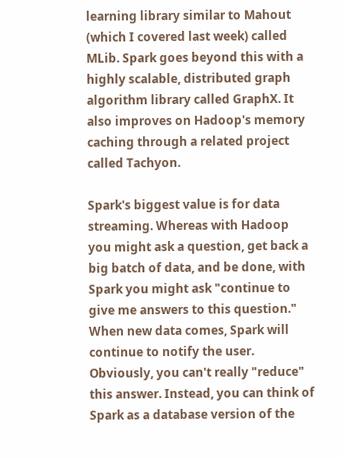learning library similar to Mahout (which I covered last week) called MLib. Spark goes beyond this with a highly scalable, distributed graph algorithm library called GraphX. It also improves on Hadoop's memory caching through a related project called Tachyon.

Spark's biggest value is for data streaming. Whereas with Hadoop you might ask a question, get back a big batch of data, and be done, with Spark you might ask "continue to give me answers to this question." When new data comes, Spark will continue to notify the user. Obviously, you can't really "reduce" this answer. Instead, you can think of Spark as a database version of the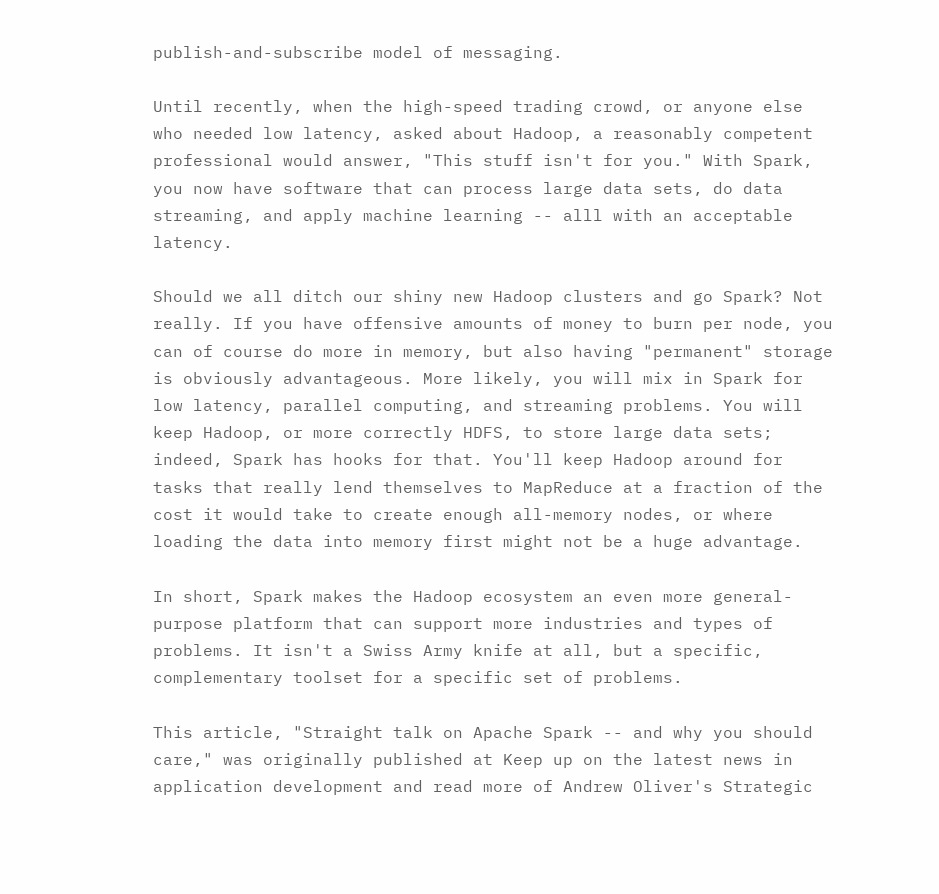publish-and-subscribe model of messaging.

Until recently, when the high-speed trading crowd, or anyone else who needed low latency, asked about Hadoop, a reasonably competent professional would answer, "This stuff isn't for you." With Spark, you now have software that can process large data sets, do data streaming, and apply machine learning -- alll with an acceptable latency.

Should we all ditch our shiny new Hadoop clusters and go Spark? Not really. If you have offensive amounts of money to burn per node, you can of course do more in memory, but also having "permanent" storage is obviously advantageous. More likely, you will mix in Spark for low latency, parallel computing, and streaming problems. You will keep Hadoop, or more correctly HDFS, to store large data sets; indeed, Spark has hooks for that. You'll keep Hadoop around for tasks that really lend themselves to MapReduce at a fraction of the cost it would take to create enough all-memory nodes, or where loading the data into memory first might not be a huge advantage.

In short, Spark makes the Hadoop ecosystem an even more general-purpose platform that can support more industries and types of problems. It isn't a Swiss Army knife at all, but a specific, complementary toolset for a specific set of problems.

This article, "Straight talk on Apache Spark -- and why you should care," was originally published at Keep up on the latest news in application development and read more of Andrew Oliver's Strategic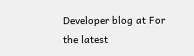Developer blog at For the latest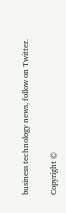business technology news, follow on Twitter.

Copyright ©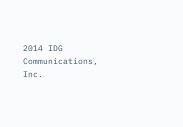2014 IDG Communications, Inc.